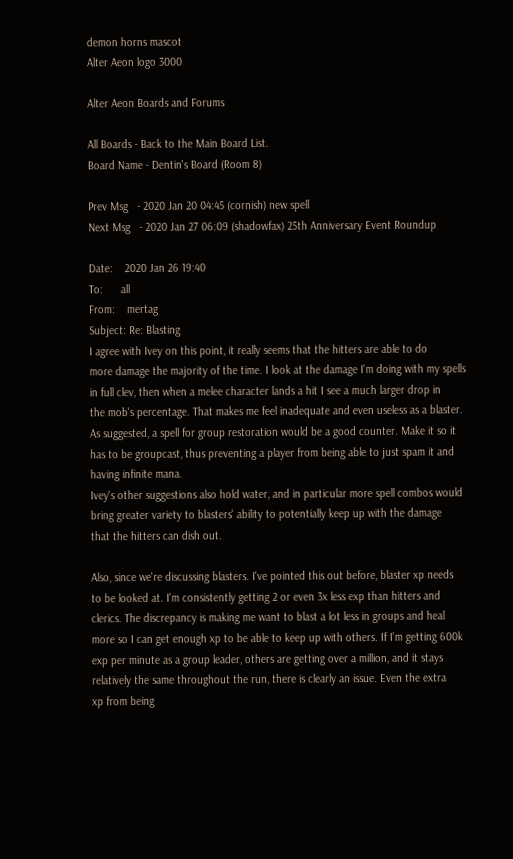demon horns mascot
Alter Aeon logo 3000

Alter Aeon Boards and Forums

All Boards - Back to the Main Board List.
Board Name - Dentin's Board (Room 8)

Prev Msg   - 2020 Jan 20 04:45 (cornish) new spell
Next Msg   - 2020 Jan 27 06:09 (shadowfax) 25th Anniversary Event Roundup

Date:    2020 Jan 26 19:40
To:      all
From:    mertag
Subject: Re: Blasting
I agree with Ivey on this point, it really seems that the hitters are able to do
more damage the majority of the time. I look at the damage I'm doing with my spells
in full clev, then when a melee character lands a hit I see a much larger drop in
the mob's percentage. That makes me feel inadequate and even useless as a blaster.
As suggested, a spell for group restoration would be a good counter. Make it so it
has to be groupcast, thus preventing a player from being able to just spam it and
having infinite mana.
Ivey's other suggestions also hold water, and in particular more spell combos would
bring greater variety to blasters' ability to potentially keep up with the damage
that the hitters can dish out.

Also, since we're discussing blasters. I've pointed this out before, blaster xp needs
to be looked at. I'm consistently getting 2 or even 3x less exp than hitters and
clerics. The discrepancy is making me want to blast a lot less in groups and heal
more so I can get enough xp to be able to keep up with others. If I'm getting 600k
exp per minute as a group leader, others are getting over a million, and it stays
relatively the same throughout the run, there is clearly an issue. Even the extra
xp from being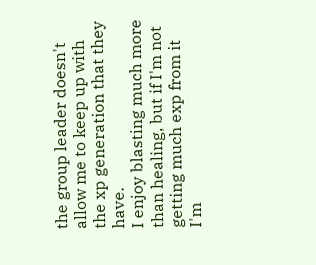the group leader doesn't allow me to keep up with the xp generation that they have.
I enjoy blasting much more than healing, but if I'm not getting much exp from it
I'm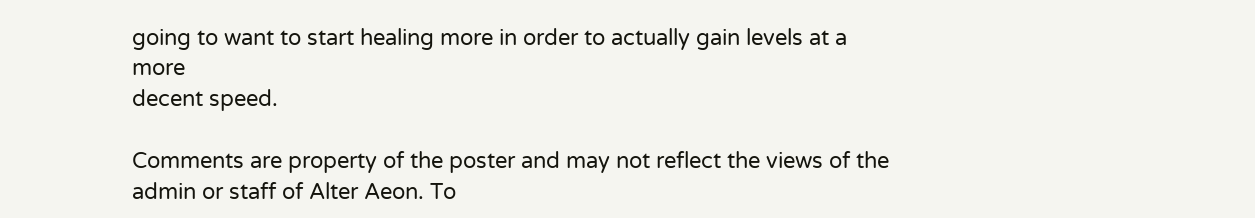going to want to start healing more in order to actually gain levels at a more
decent speed.

Comments are property of the poster and may not reflect the views of the admin or staff of Alter Aeon. To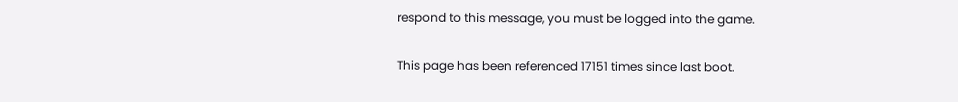respond to this message, you must be logged into the game.

This page has been referenced 17151 times since last boot.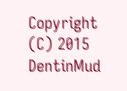Copyright (C) 2015 DentinMud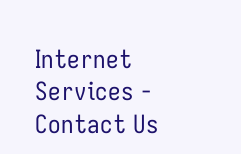Internet Services - Contact Us